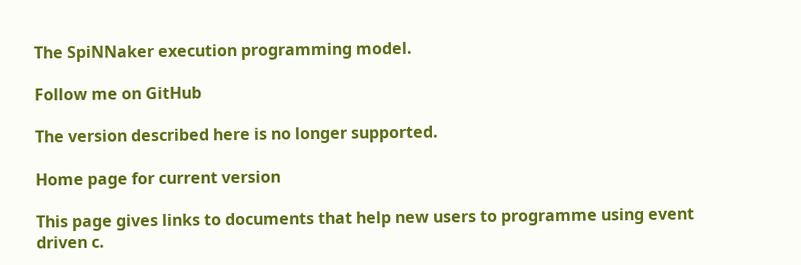The SpiNNaker execution programming model.

Follow me on GitHub

The version described here is no longer supported.

Home page for current version

This page gives links to documents that help new users to programme using event driven c.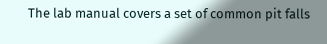The lab manual covers a set of common pit falls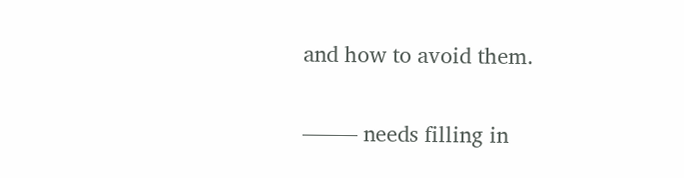and how to avoid them.

——– needs filling in